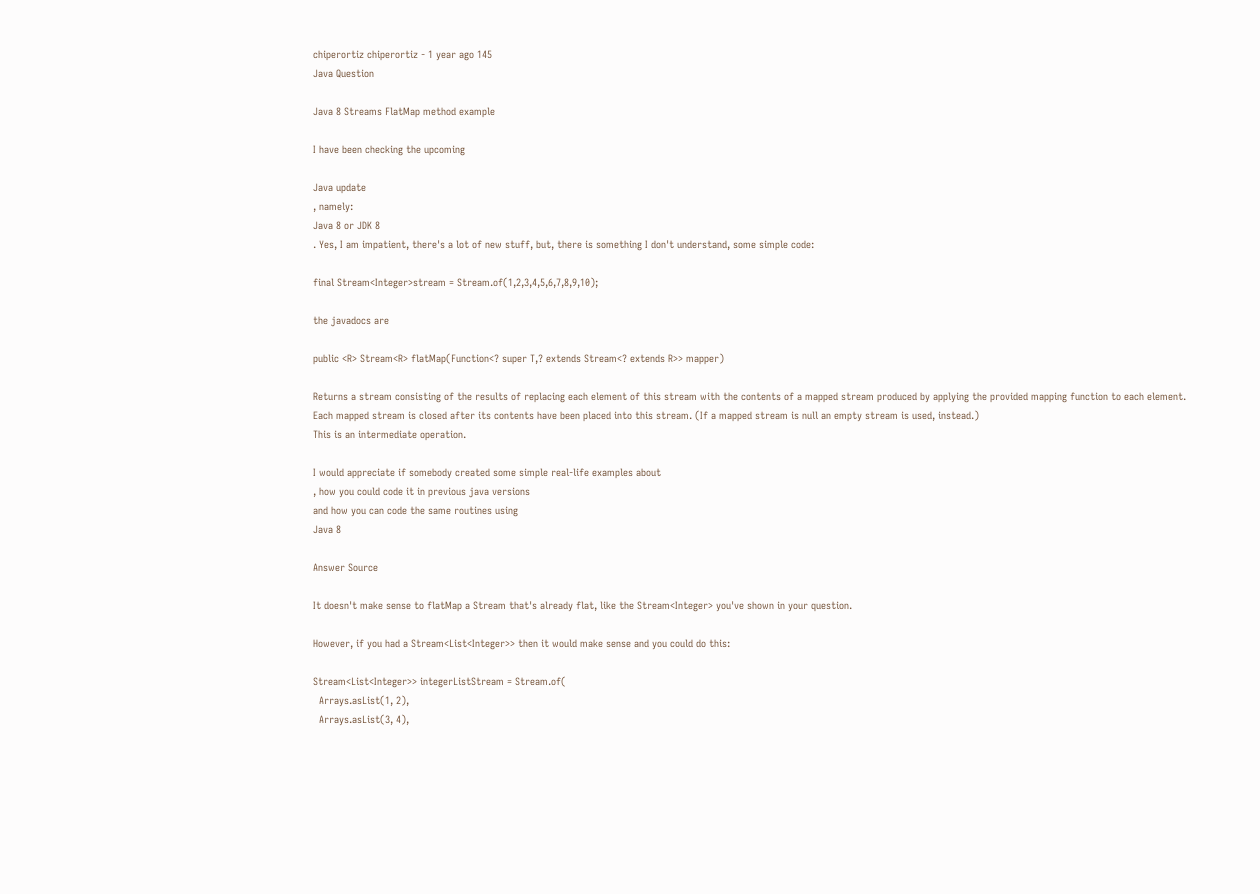chiperortiz chiperortiz - 1 year ago 145
Java Question

Java 8 Streams FlatMap method example

I have been checking the upcoming

Java update
, namely:
Java 8 or JDK 8
. Yes, I am impatient, there's a lot of new stuff, but, there is something I don't understand, some simple code:

final Stream<Integer>stream = Stream.of(1,2,3,4,5,6,7,8,9,10);

the javadocs are

public <R> Stream<R> flatMap(Function<? super T,? extends Stream<? extends R>> mapper)

Returns a stream consisting of the results of replacing each element of this stream with the contents of a mapped stream produced by applying the provided mapping function to each element. Each mapped stream is closed after its contents have been placed into this stream. (If a mapped stream is null an empty stream is used, instead.)
This is an intermediate operation.

I would appreciate if somebody created some simple real-life examples about
, how you could code it in previous java versions
and how you can code the same routines using
Java 8

Answer Source

It doesn't make sense to flatMap a Stream that's already flat, like the Stream<Integer> you've shown in your question.

However, if you had a Stream<List<Integer>> then it would make sense and you could do this:

Stream<List<Integer>> integerListStream = Stream.of(
  Arrays.asList(1, 2),
  Arrays.asList(3, 4),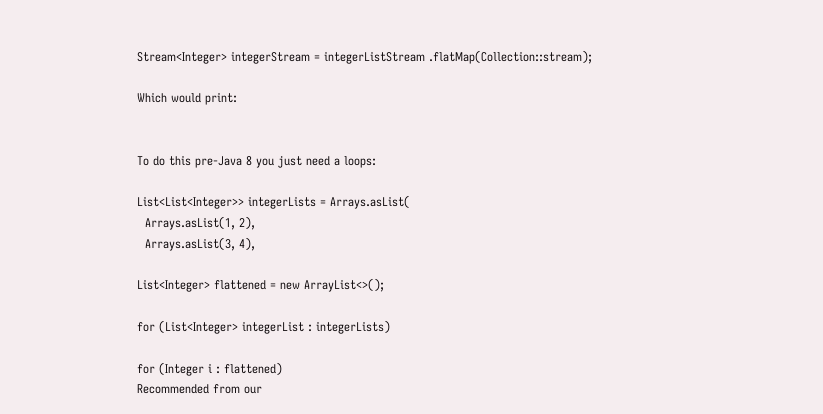Stream<Integer> integerStream = integerListStream .flatMap(Collection::stream);

Which would print:


To do this pre-Java 8 you just need a loops:

List<List<Integer>> integerLists = Arrays.asList(
  Arrays.asList(1, 2),
  Arrays.asList(3, 4),

List<Integer> flattened = new ArrayList<>();

for (List<Integer> integerList : integerLists)

for (Integer i : flattened)
Recommended from our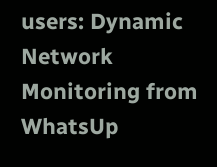users: Dynamic Network Monitoring from WhatsUp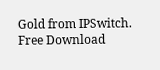Gold from IPSwitch. Free Download